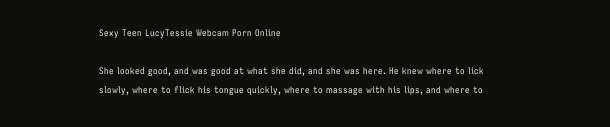Sexy Teen LucyTessie Webcam Porn Online

She looked good, and was good at what she did, and she was here. He knew where to lick slowly, where to flick his tongue quickly, where to massage with his lips, and where to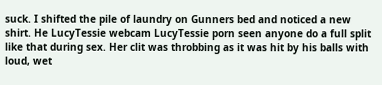suck. I shifted the pile of laundry on Gunners bed and noticed a new shirt. He LucyTessie webcam LucyTessie porn seen anyone do a full split like that during sex. Her clit was throbbing as it was hit by his balls with loud, wet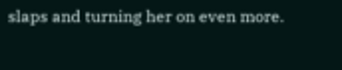slaps and turning her on even more.